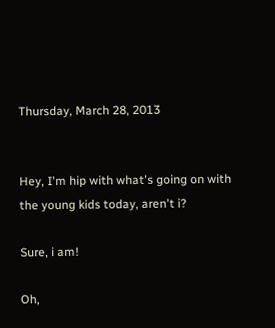Thursday, March 28, 2013


Hey, I'm hip with what's going on with the young kids today, aren't i?

Sure, i am!

Oh,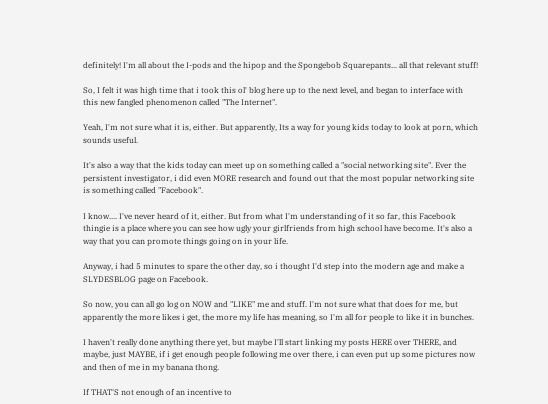definitely! I'm all about the I-pods and the hipop and the Spongebob Squarepants... all that relevant stuff!

So, I felt it was high time that i took this ol' blog here up to the next level, and began to interface with this new fangled phenomenon called "The Internet".

Yeah, I'm not sure what it is, either. But apparently, Its a way for young kids today to look at porn, which sounds useful.

It's also a way that the kids today can meet up on something called a "social networking site". Ever the persistent investigator, i did even MORE research and found out that the most popular networking site is something called "Facebook".

I know.... I've never heard of it, either. But from what I'm understanding of it so far, this Facebook thingie is a place where you can see how ugly your girlfriends from high school have become. It's also a way that you can promote things going on in your life.

Anyway, i had 5 minutes to spare the other day, so i thought I'd step into the modern age and make a SLYDESBLOG page on Facebook.

So now, you can all go log on NOW and "LIKE" me and stuff. I'm not sure what that does for me, but apparently the more likes i get, the more my life has meaning, so I'm all for people to like it in bunches.

I haven't really done anything there yet, but maybe I'll start linking my posts HERE over THERE, and maybe, just MAYBE, if i get enough people following me over there, i can even put up some pictures now and then of me in my banana thong.

If THAT'S not enough of an incentive to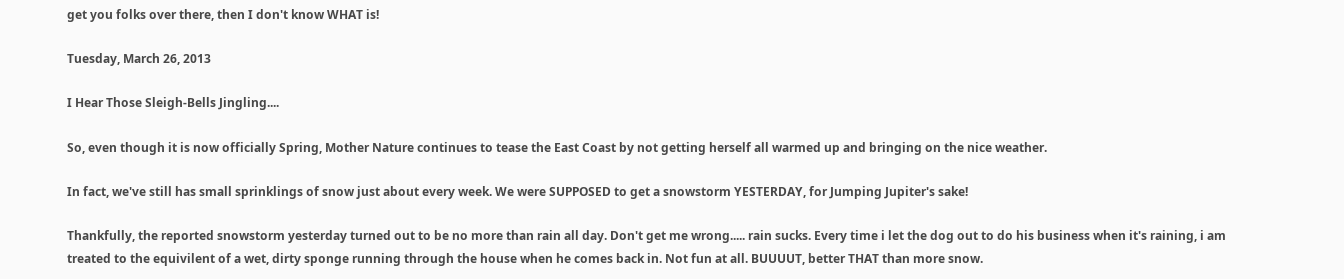get you folks over there, then I don't know WHAT is!

Tuesday, March 26, 2013

I Hear Those Sleigh-Bells Jingling....

So, even though it is now officially Spring, Mother Nature continues to tease the East Coast by not getting herself all warmed up and bringing on the nice weather.

In fact, we've still has small sprinklings of snow just about every week. We were SUPPOSED to get a snowstorm YESTERDAY, for Jumping Jupiter's sake!

Thankfully, the reported snowstorm yesterday turned out to be no more than rain all day. Don't get me wrong..... rain sucks. Every time i let the dog out to do his business when it's raining, i am treated to the equivilent of a wet, dirty sponge running through the house when he comes back in. Not fun at all. BUUUUT, better THAT than more snow.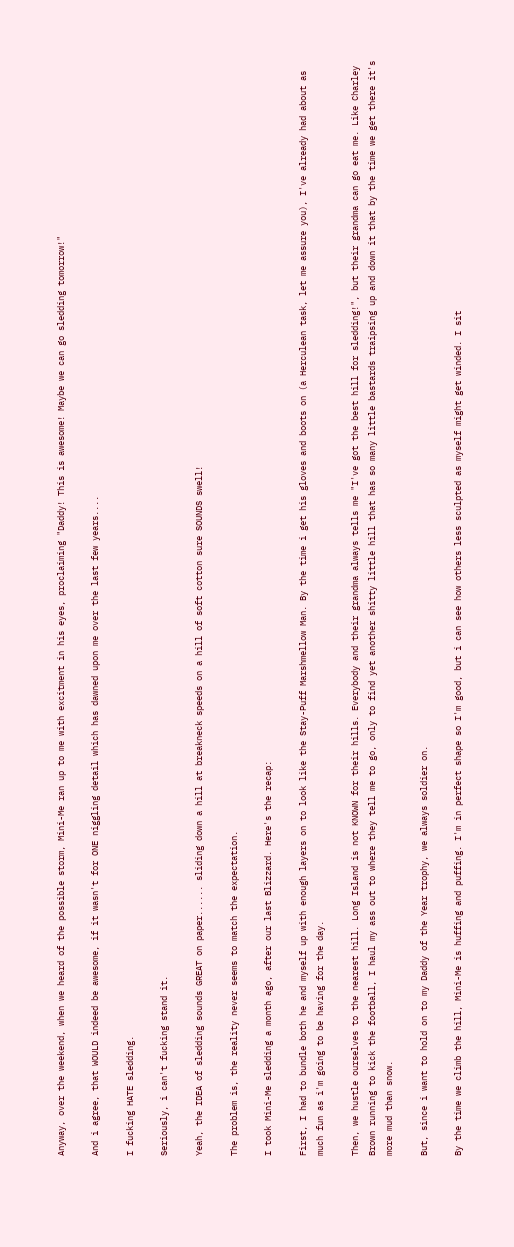Anyway, over the weekend, when we heard of the possible storm, Mini-Me ran up to me with excitment in his eyes, proclaiming "Daddy! This is awesome! Maybe we can go sledding tomorrow!"

And i agree, that WOULD indeed be awesome, if it wasn't for ONE niggling detail which has dawned upon me over the last few years....

I fucking HATE sledding.

Seriously, i can't fucking stand it.

Yeah, the IDEA of sledding sounds GREAT on paper...... sliding down a hill at breakneck speeds on a hill of soft cotton sure SOUNDS swell!

The problem is, the reality never seems to match the expectation.

I took Mini-Me sledding a month ago, after our last Blizzard. Here's the recap:

First, I had to bundle both he and myself up with enough layers on to look like the Stay-Puff Marshmellow Man. By the time i get his gloves and boots on (a Herculean task, let me assure you), I've already had about as much fun as i'm going to be having for the day.

Then, we hustle ourselves to the nearest hill. Long Island is not KNOWN for their hills. Everybody and their grandma always tells me "I've got the best hill for sledding!", but their grandma can go eat me. Like Charley Brown running to kick the football, I haul my ass out to where they tell me to go, only to find yet another shitty little hill that has so many little bastards traipsing up and down it that by the time we get there it's more mud than snow.

But, since i want to hold on to my Daddy of the Year trophy, we always soldier on.

By the time we climb the hill, Mini-Me is huffing and puffing. I'm in perfect shape so I'm good, but i can see how others less sculpted as myself might get winded. I sit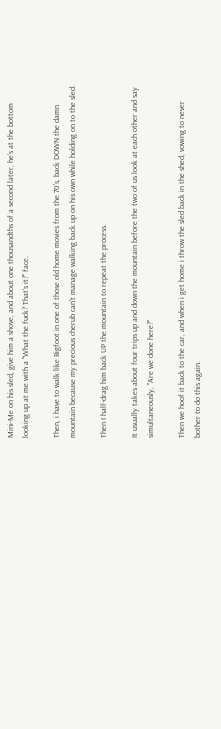Mini-Me on his sled, give him a shove, and about one thousandths of a second later, he's at the bottom looking up at me with a "What the fuck? That's it?" face.

Then, i have to walk like Bigfoot in one of those old home movies from the 70's, back DOWN the damn mountain because my precious cherub can't manage walking back up on his own while holding on to the sled.

Then I half-drag him back UP the mountain to repeat the process.

It usually takes about four trips up and down the mountain before the two of us look at each other and say simultaneously, "Are we done here?"

Then we hoof it back to the car, and when i get home i throw the sled back in the shed, vowing to never bother to do this again.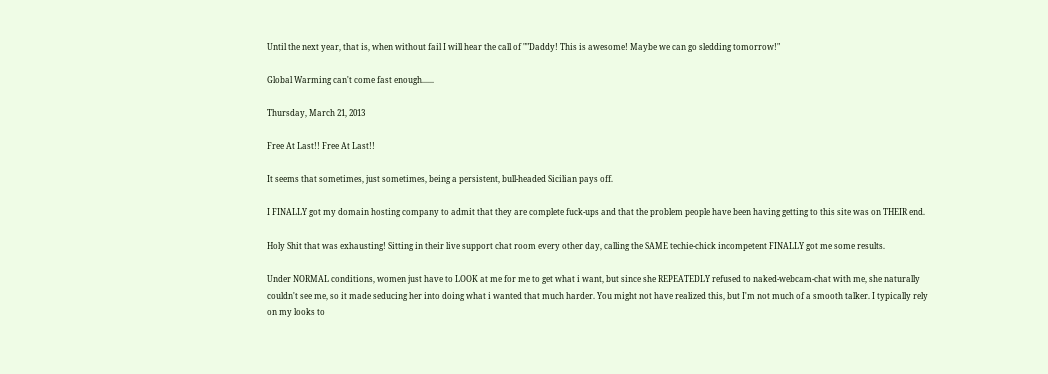Until the next year, that is, when without fail I will hear the call of ""Daddy! This is awesome! Maybe we can go sledding tomorrow!"

Global Warming can't come fast enough......

Thursday, March 21, 2013

Free At Last!! Free At Last!!

It seems that sometimes, just sometimes, being a persistent, bull-headed Sicilian pays off.

I FINALLY got my domain hosting company to admit that they are complete fuck-ups and that the problem people have been having getting to this site was on THEIR end.

Holy Shit that was exhausting! Sitting in their live support chat room every other day, calling the SAME techie-chick incompetent FINALLY got me some results.

Under NORMAL conditions, women just have to LOOK at me for me to get what i want, but since she REPEATEDLY refused to naked-webcam-chat with me, she naturally couldn't see me, so it made seducing her into doing what i wanted that much harder. You might not have realized this, but I'm not much of a smooth talker. I typically rely on my looks to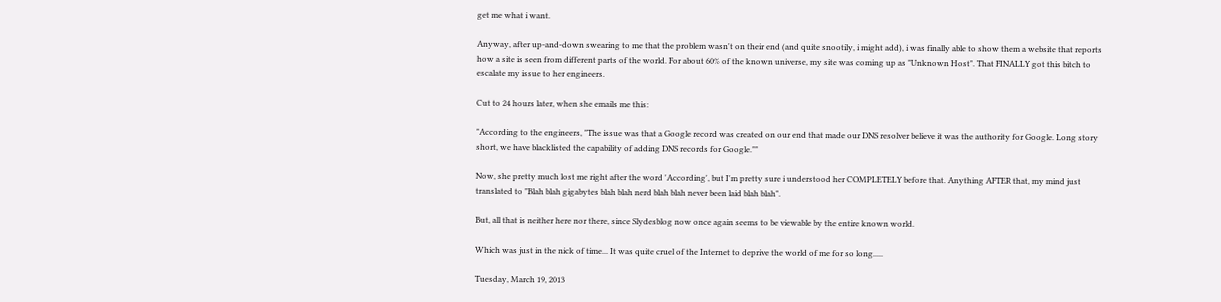get me what i want.

Anyway, after up-and-down swearing to me that the problem wasn't on their end (and quite snootily, i might add), i was finally able to show them a website that reports how a site is seen from different parts of the world. For about 60% of the known universe, my site was coming up as "Unknown Host". That FINALLY got this bitch to escalate my issue to her engineers.

Cut to 24 hours later, when she emails me this:

"According to the engineers, "The issue was that a Google record was created on our end that made our DNS resolver believe it was the authority for Google. Long story short, we have blacklisted the capability of adding DNS records for Google.""

Now, she pretty much lost me right after the word 'According', but I'm pretty sure i understood her COMPLETELY before that. Anything AFTER that, my mind just translated to "Blah blah gigabytes blah blah nerd blah blah never been laid blah blah".

But, all that is neither here nor there, since Slydesblog now once again seems to be viewable by the entire known world.

Which was just in the nick of time... It was quite cruel of the Internet to deprive the world of me for so long.....

Tuesday, March 19, 2013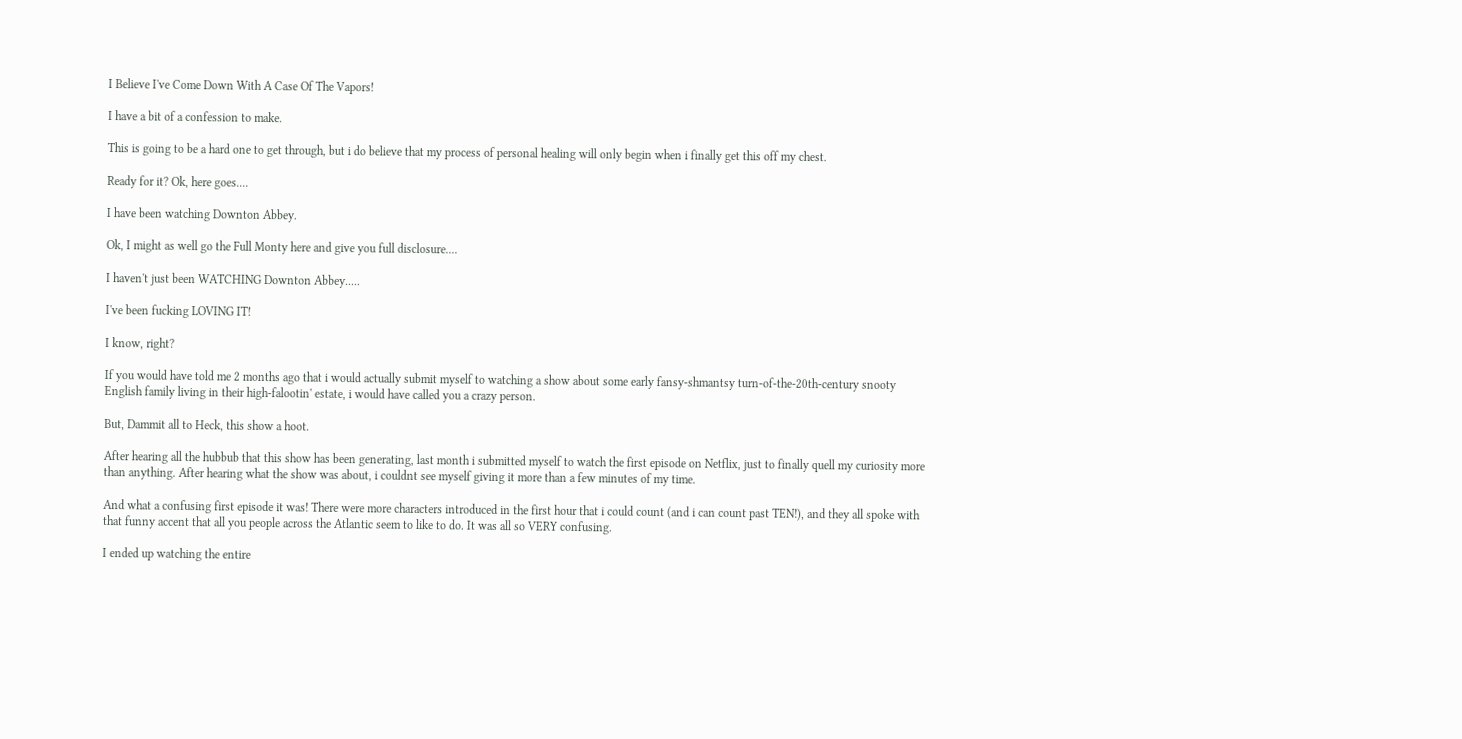I Believe I've Come Down With A Case Of The Vapors!

I have a bit of a confession to make.

This is going to be a hard one to get through, but i do believe that my process of personal healing will only begin when i finally get this off my chest.

Ready for it? Ok, here goes....

I have been watching Downton Abbey.

Ok, I might as well go the Full Monty here and give you full disclosure....

I haven't just been WATCHING Downton Abbey.....

I've been fucking LOVING IT!

I know, right?

If you would have told me 2 months ago that i would actually submit myself to watching a show about some early fansy-shmantsy turn-of-the-20th-century snooty English family living in their high-falootin' estate, i would have called you a crazy person.

But, Dammit all to Heck, this show a hoot.

After hearing all the hubbub that this show has been generating, last month i submitted myself to watch the first episode on Netflix, just to finally quell my curiosity more than anything. After hearing what the show was about, i couldnt see myself giving it more than a few minutes of my time.

And what a confusing first episode it was! There were more characters introduced in the first hour that i could count (and i can count past TEN!), and they all spoke with that funny accent that all you people across the Atlantic seem to like to do. It was all so VERY confusing.

I ended up watching the entire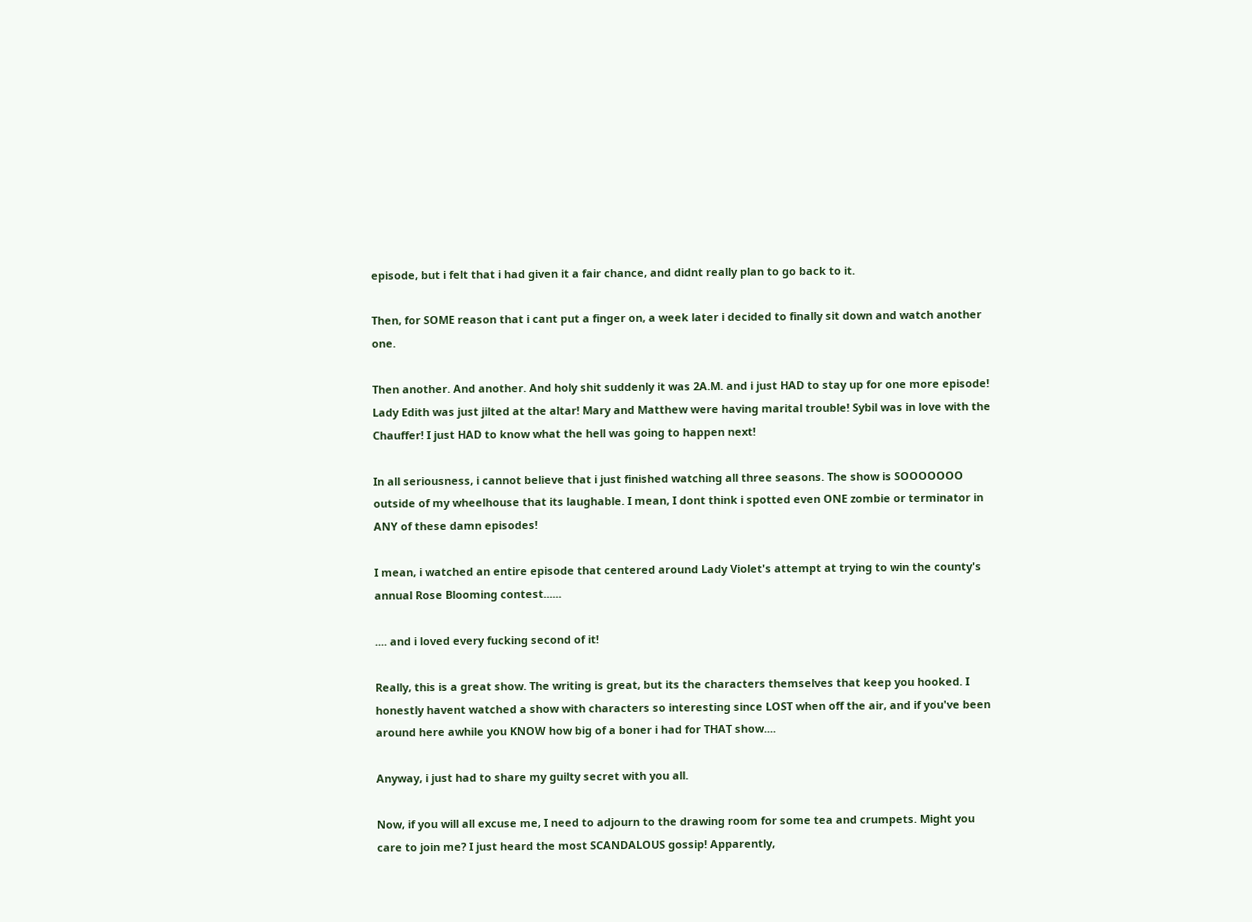episode, but i felt that i had given it a fair chance, and didnt really plan to go back to it.

Then, for SOME reason that i cant put a finger on, a week later i decided to finally sit down and watch another one.

Then another. And another. And holy shit suddenly it was 2A.M. and i just HAD to stay up for one more episode! Lady Edith was just jilted at the altar! Mary and Matthew were having marital trouble! Sybil was in love with the Chauffer! I just HAD to know what the hell was going to happen next!

In all seriousness, i cannot believe that i just finished watching all three seasons. The show is SOOOOOOO outside of my wheelhouse that its laughable. I mean, I dont think i spotted even ONE zombie or terminator in ANY of these damn episodes!

I mean, i watched an entire episode that centered around Lady Violet's attempt at trying to win the county's annual Rose Blooming contest......

.... and i loved every fucking second of it!

Really, this is a great show. The writing is great, but its the characters themselves that keep you hooked. I honestly havent watched a show with characters so interesting since LOST when off the air, and if you've been around here awhile you KNOW how big of a boner i had for THAT show....

Anyway, i just had to share my guilty secret with you all.

Now, if you will all excuse me, I need to adjourn to the drawing room for some tea and crumpets. Might you care to join me? I just heard the most SCANDALOUS gossip! Apparently,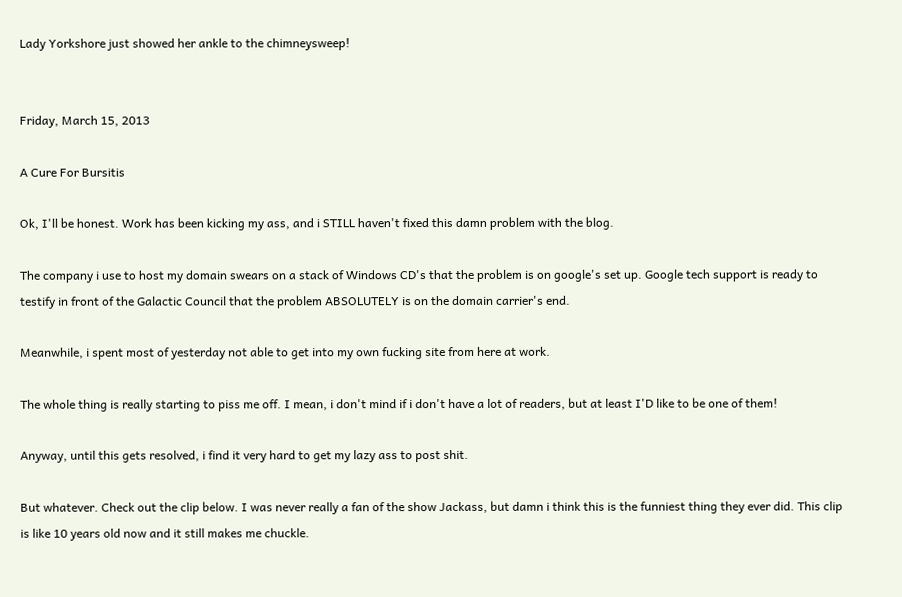Lady Yorkshore just showed her ankle to the chimneysweep!


Friday, March 15, 2013

A Cure For Bursitis

Ok, I'll be honest. Work has been kicking my ass, and i STILL haven't fixed this damn problem with the blog.

The company i use to host my domain swears on a stack of Windows CD's that the problem is on google's set up. Google tech support is ready to testify in front of the Galactic Council that the problem ABSOLUTELY is on the domain carrier's end.

Meanwhile, i spent most of yesterday not able to get into my own fucking site from here at work.

The whole thing is really starting to piss me off. I mean, i don't mind if i don't have a lot of readers, but at least I'D like to be one of them!

Anyway, until this gets resolved, i find it very hard to get my lazy ass to post shit.

But whatever. Check out the clip below. I was never really a fan of the show Jackass, but damn i think this is the funniest thing they ever did. This clip is like 10 years old now and it still makes me chuckle.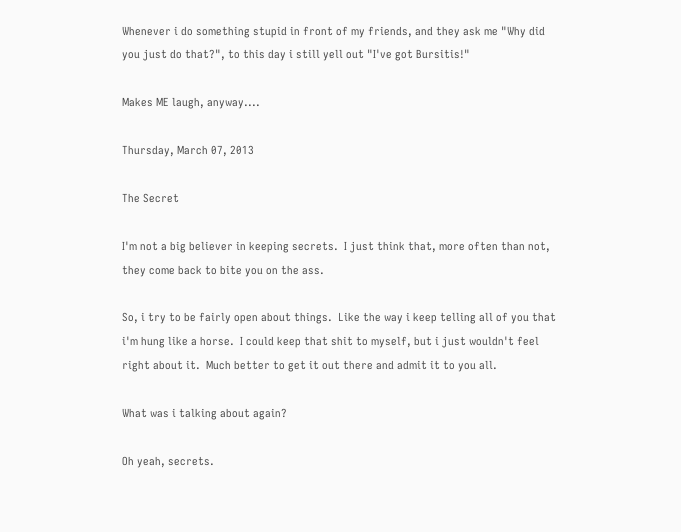Whenever i do something stupid in front of my friends, and they ask me "Why did you just do that?", to this day i still yell out "I've got Bursitis!"

Makes ME laugh, anyway....

Thursday, March 07, 2013

The Secret

I'm not a big believer in keeping secrets.  I just think that, more often than not, they come back to bite you on the ass.

So, i try to be fairly open about things.  Like the way i keep telling all of you that i'm hung like a horse.  I could keep that shit to myself, but i just wouldn't feel right about it.  Much better to get it out there and admit it to you all.

What was i talking about again?

Oh yeah, secrets.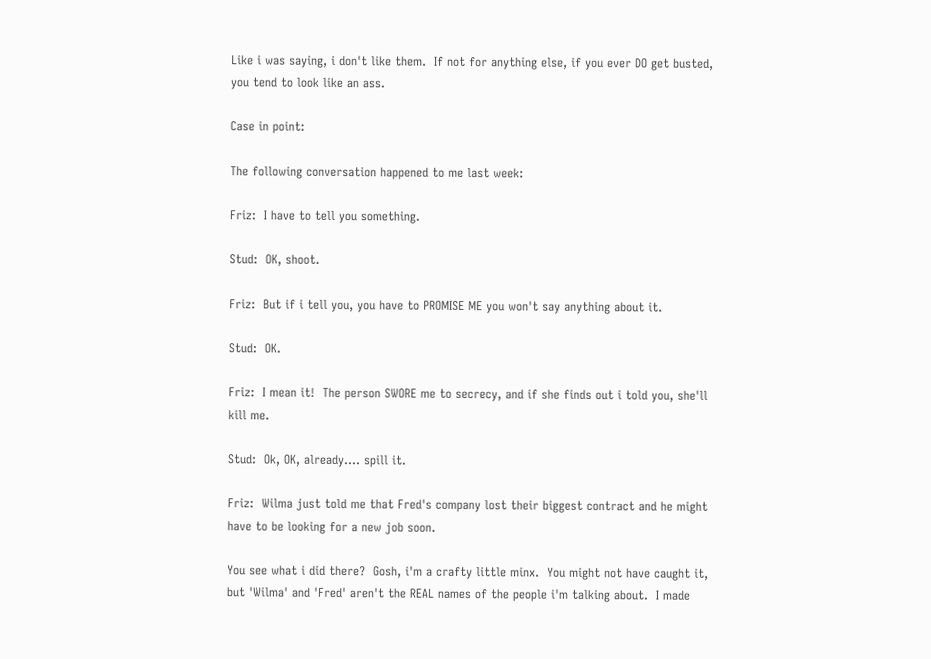Like i was saying, i don't like them.  If not for anything else, if you ever DO get busted, you tend to look like an ass.

Case in point:

The following conversation happened to me last week:

Friz:  I have to tell you something.

Stud:  OK, shoot.

Friz:  But if i tell you, you have to PROMISE ME you won't say anything about it.

Stud:  OK.

Friz:  I mean it!  The person SWORE me to secrecy, and if she finds out i told you, she'll kill me.

Stud:  Ok, OK, already.... spill it.

Friz:  Wilma just told me that Fred's company lost their biggest contract and he might have to be looking for a new job soon.

You see what i did there?  Gosh, i'm a crafty little minx.  You might not have caught it, but 'Wilma' and 'Fred' aren't the REAL names of the people i'm talking about.  I made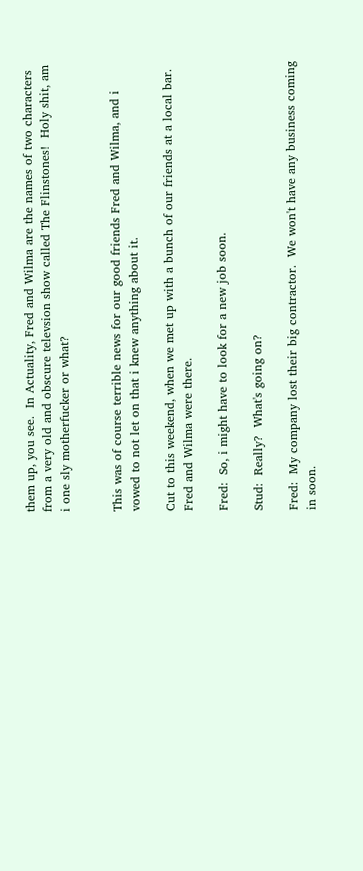them up, you see.  In Actuality, Fred and Wilma are the names of two characters from a very old and obscure televsion show called The Flinstones!  Holy shit, am i one sly motherfucker or what?


This was of course terrible news for our good friends Fred and Wilma, and i vowed to not let on that i knew anything about it.

Cut to this weekend, when we met up with a bunch of our friends at a local bar.  Fred and Wilma were there.

Fred:  So, i might have to look for a new job soon.

Stud:  Really?  What's going on?

Fred:  My company lost their big contractor.  We won't have any business coming in soon.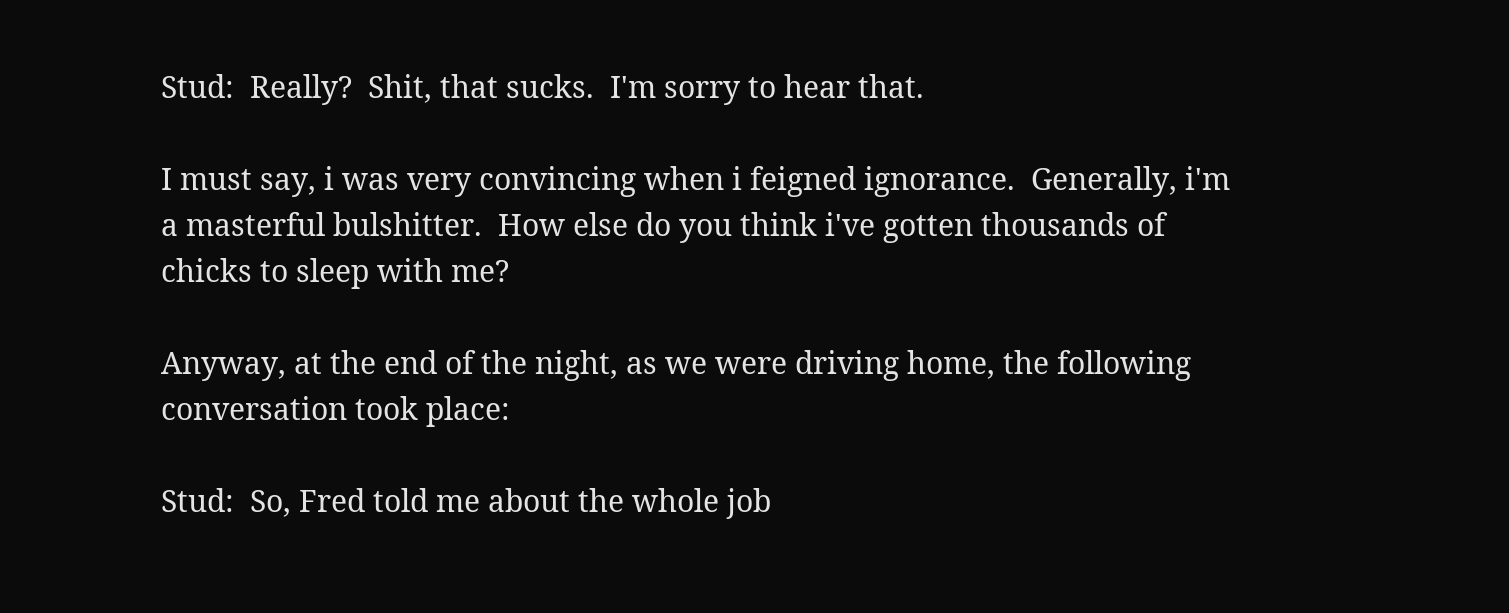Stud:  Really?  Shit, that sucks.  I'm sorry to hear that.

I must say, i was very convincing when i feigned ignorance.  Generally, i'm a masterful bulshitter.  How else do you think i've gotten thousands of chicks to sleep with me?

Anyway, at the end of the night, as we were driving home, the following conversation took place:

Stud:  So, Fred told me about the whole job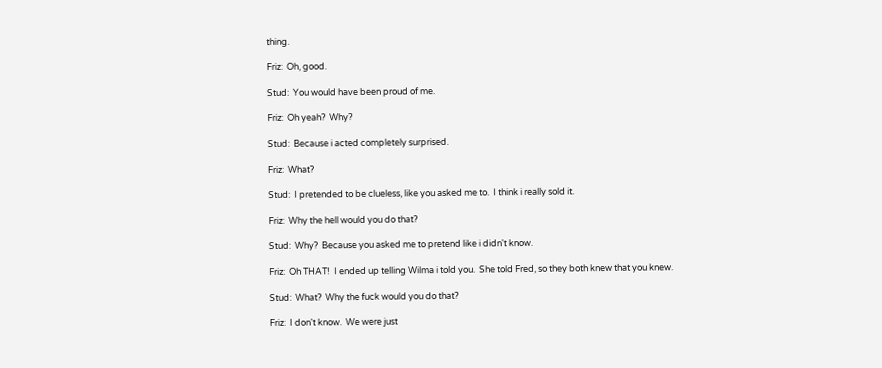thing.

Friz:  Oh, good.

Stud:  You would have been proud of me.

Friz:  Oh yeah?  Why?

Stud:  Because i acted completely surprised.

Friz:  What?

Stud:  I pretended to be clueless, like you asked me to.  I think i really sold it.

Friz:  Why the hell would you do that?

Stud:  Why?  Because you asked me to pretend like i didn't know.

Friz:  Oh THAT!  I ended up telling Wilma i told you.  She told Fred, so they both knew that you knew.

Stud:  What?  Why the fuck would you do that?

Friz:  I don't know.  We were just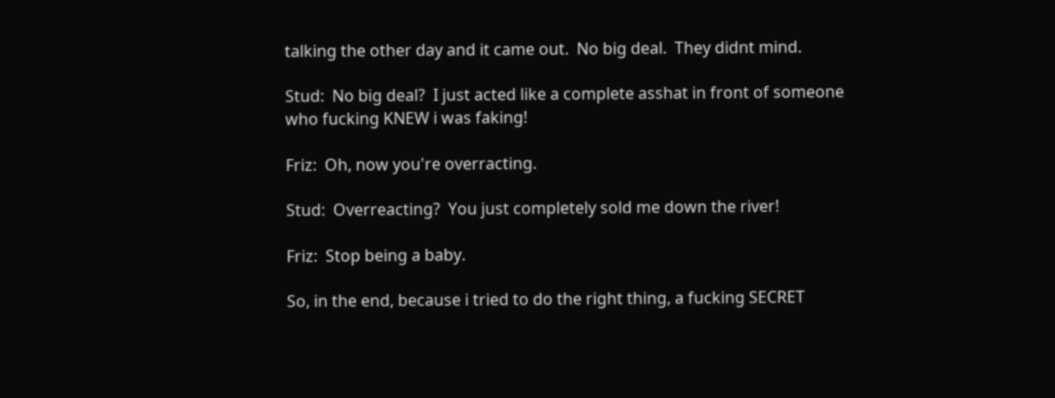talking the other day and it came out.  No big deal.  They didnt mind.

Stud:  No big deal?  I just acted like a complete asshat in front of someone who fucking KNEW i was faking!

Friz:  Oh, now you're overracting.

Stud:  Overreacting?  You just completely sold me down the river!

Friz:  Stop being a baby.

So, in the end, because i tried to do the right thing, a fucking SECRET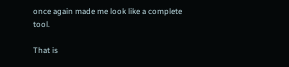once again made me look like a complete tool.

That is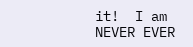it!  I am NEVER EVER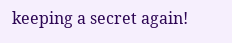keeping a secret again!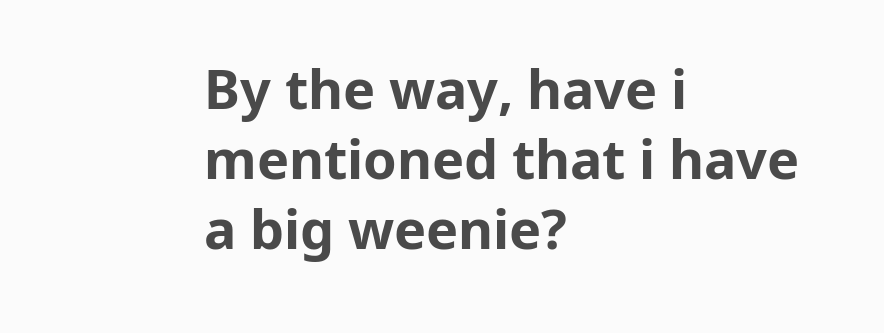By the way, have i mentioned that i have a big weenie?